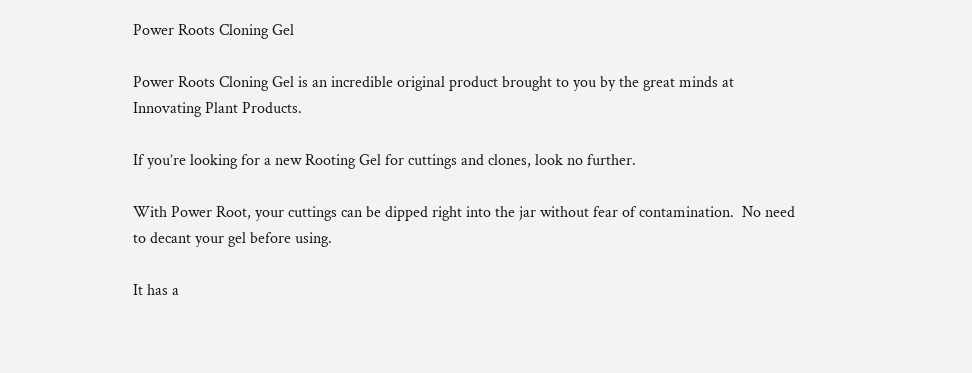Power Roots Cloning Gel

Power Roots Cloning Gel is an incredible original product brought to you by the great minds at Innovating Plant Products.

If you’re looking for a new Rooting Gel for cuttings and clones, look no further.

With Power Root, your cuttings can be dipped right into the jar without fear of contamination.  No need to decant your gel before using.

It has a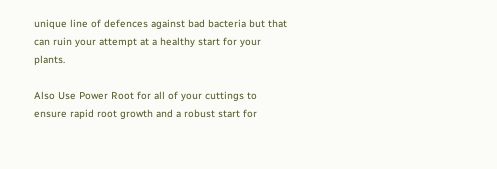unique line of defences against bad bacteria but that can ruin your attempt at a healthy start for your plants.

Also Use Power Root for all of your cuttings to ensure rapid root growth and a robust start for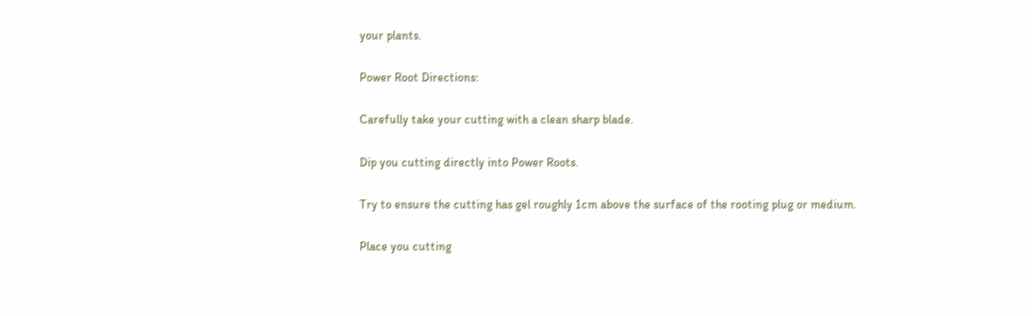your plants.

Power Root Directions:

Carefully take your cutting with a clean sharp blade.

Dip you cutting directly into Power Roots.

Try to ensure the cutting has gel roughly 1cm above the surface of the rooting plug or medium.

Place you cutting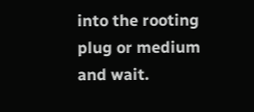into the rooting plug or medium and wait.